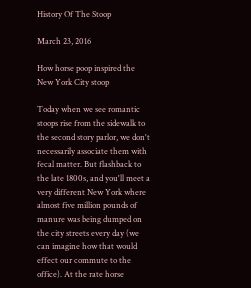History Of The Stoop

March 23, 2016

How horse poop inspired the New York City stoop

Today when we see romantic stoops rise from the sidewalk to the second story parlor, we don't necessarily associate them with fecal matter. But flashback to the late 1800s, and you'll meet a very different New York where almost five million pounds of manure was being dumped on the city streets every day (we can imagine how that would effect our commute to the office). At the rate horse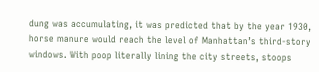dung was accumulating, it was predicted that by the year 1930, horse manure would reach the level of Manhattan’s third-story windows. With poop literally lining the city streets, stoops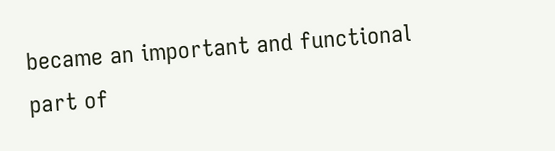became an important and functional part of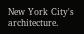New York City's architecture.